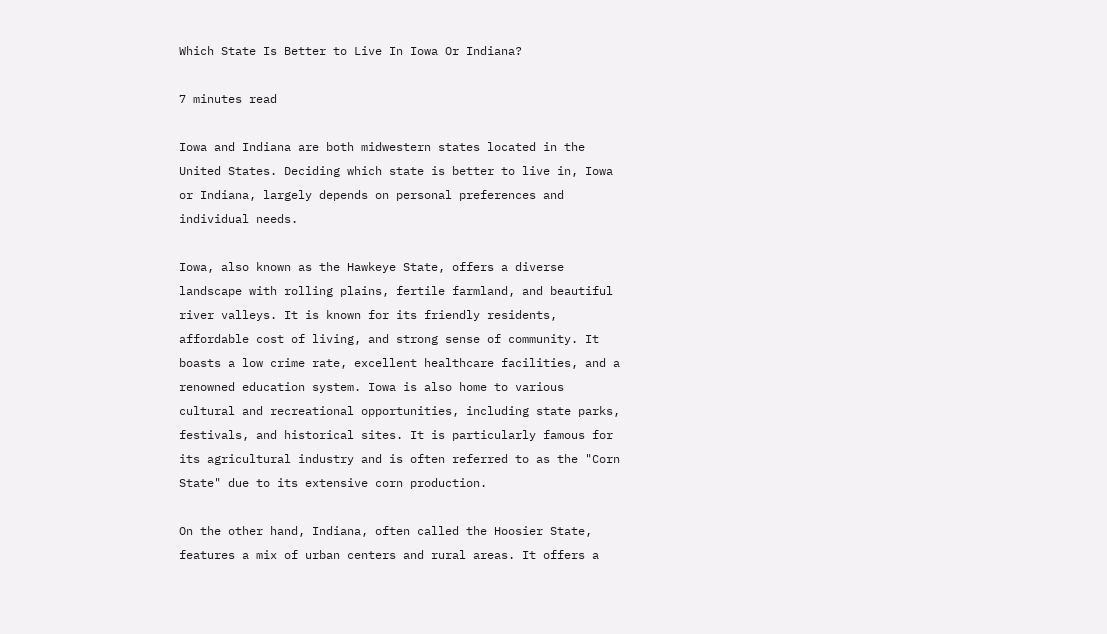Which State Is Better to Live In Iowa Or Indiana?

7 minutes read

Iowa and Indiana are both midwestern states located in the United States. Deciding which state is better to live in, Iowa or Indiana, largely depends on personal preferences and individual needs.

Iowa, also known as the Hawkeye State, offers a diverse landscape with rolling plains, fertile farmland, and beautiful river valleys. It is known for its friendly residents, affordable cost of living, and strong sense of community. It boasts a low crime rate, excellent healthcare facilities, and a renowned education system. Iowa is also home to various cultural and recreational opportunities, including state parks, festivals, and historical sites. It is particularly famous for its agricultural industry and is often referred to as the "Corn State" due to its extensive corn production.

On the other hand, Indiana, often called the Hoosier State, features a mix of urban centers and rural areas. It offers a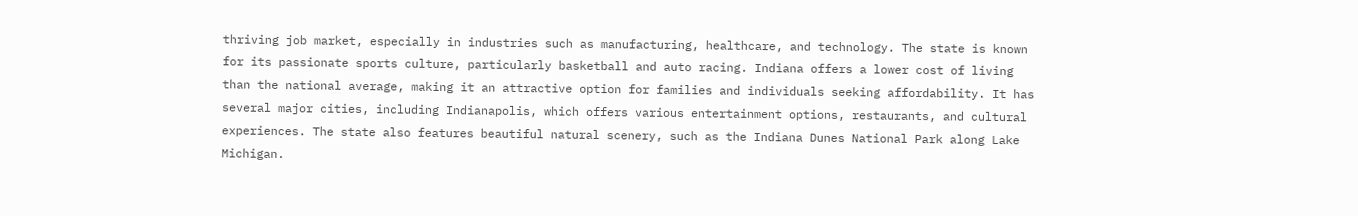thriving job market, especially in industries such as manufacturing, healthcare, and technology. The state is known for its passionate sports culture, particularly basketball and auto racing. Indiana offers a lower cost of living than the national average, making it an attractive option for families and individuals seeking affordability. It has several major cities, including Indianapolis, which offers various entertainment options, restaurants, and cultural experiences. The state also features beautiful natural scenery, such as the Indiana Dunes National Park along Lake Michigan.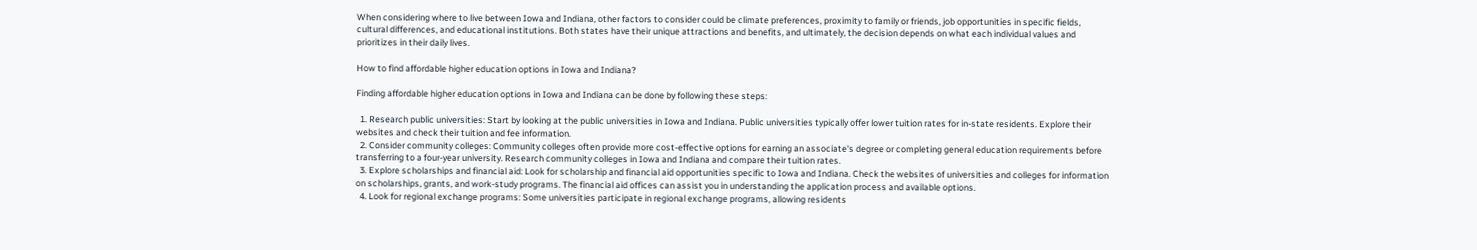When considering where to live between Iowa and Indiana, other factors to consider could be climate preferences, proximity to family or friends, job opportunities in specific fields, cultural differences, and educational institutions. Both states have their unique attractions and benefits, and ultimately, the decision depends on what each individual values and prioritizes in their daily lives.

How to find affordable higher education options in Iowa and Indiana?

Finding affordable higher education options in Iowa and Indiana can be done by following these steps:

  1. Research public universities: Start by looking at the public universities in Iowa and Indiana. Public universities typically offer lower tuition rates for in-state residents. Explore their websites and check their tuition and fee information.
  2. Consider community colleges: Community colleges often provide more cost-effective options for earning an associate's degree or completing general education requirements before transferring to a four-year university. Research community colleges in Iowa and Indiana and compare their tuition rates.
  3. Explore scholarships and financial aid: Look for scholarship and financial aid opportunities specific to Iowa and Indiana. Check the websites of universities and colleges for information on scholarships, grants, and work-study programs. The financial aid offices can assist you in understanding the application process and available options.
  4. Look for regional exchange programs: Some universities participate in regional exchange programs, allowing residents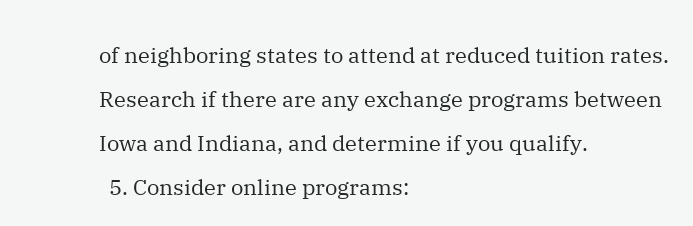of neighboring states to attend at reduced tuition rates. Research if there are any exchange programs between Iowa and Indiana, and determine if you qualify.
  5. Consider online programs: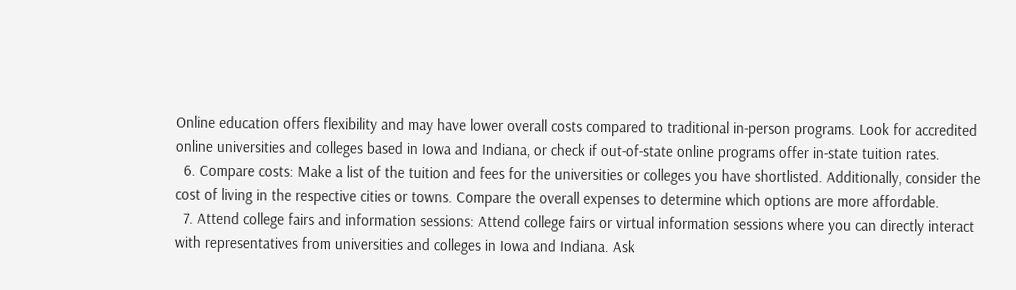Online education offers flexibility and may have lower overall costs compared to traditional in-person programs. Look for accredited online universities and colleges based in Iowa and Indiana, or check if out-of-state online programs offer in-state tuition rates.
  6. Compare costs: Make a list of the tuition and fees for the universities or colleges you have shortlisted. Additionally, consider the cost of living in the respective cities or towns. Compare the overall expenses to determine which options are more affordable.
  7. Attend college fairs and information sessions: Attend college fairs or virtual information sessions where you can directly interact with representatives from universities and colleges in Iowa and Indiana. Ask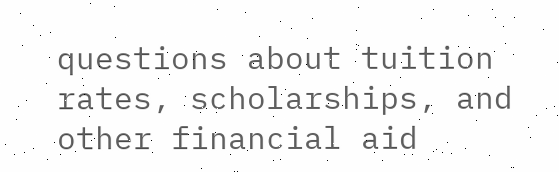questions about tuition rates, scholarships, and other financial aid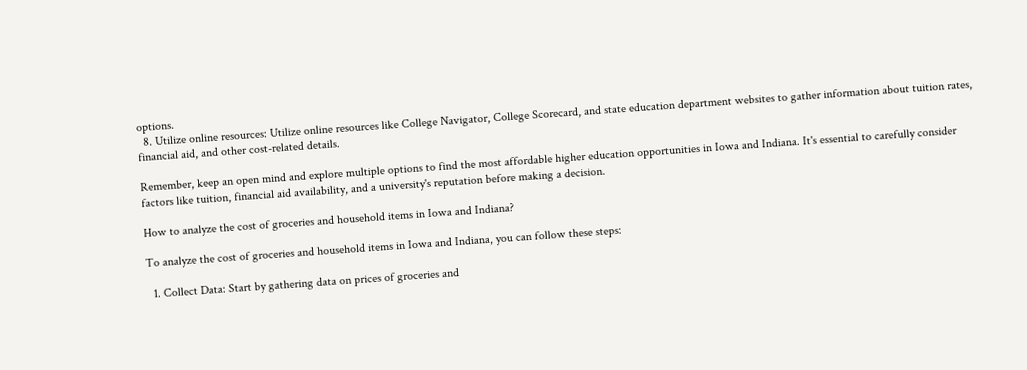options.
  8. Utilize online resources: Utilize online resources like College Navigator, College Scorecard, and state education department websites to gather information about tuition rates, financial aid, and other cost-related details.

Remember, keep an open mind and explore multiple options to find the most affordable higher education opportunities in Iowa and Indiana. It's essential to carefully consider factors like tuition, financial aid availability, and a university's reputation before making a decision.

How to analyze the cost of groceries and household items in Iowa and Indiana?

To analyze the cost of groceries and household items in Iowa and Indiana, you can follow these steps:

  1. Collect Data: Start by gathering data on prices of groceries and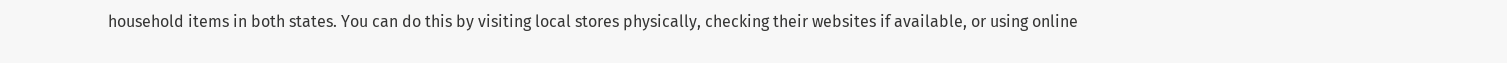household items in both states. You can do this by visiting local stores physically, checking their websites if available, or using online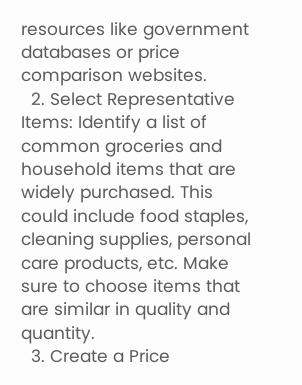resources like government databases or price comparison websites.
  2. Select Representative Items: Identify a list of common groceries and household items that are widely purchased. This could include food staples, cleaning supplies, personal care products, etc. Make sure to choose items that are similar in quality and quantity.
  3. Create a Price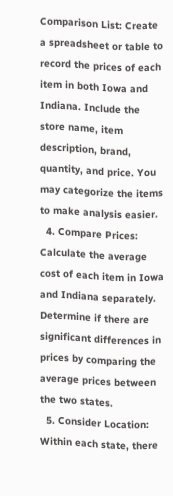Comparison List: Create a spreadsheet or table to record the prices of each item in both Iowa and Indiana. Include the store name, item description, brand, quantity, and price. You may categorize the items to make analysis easier.
  4. Compare Prices: Calculate the average cost of each item in Iowa and Indiana separately. Determine if there are significant differences in prices by comparing the average prices between the two states.
  5. Consider Location: Within each state, there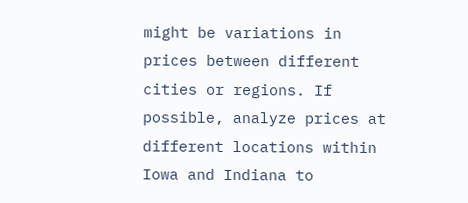might be variations in prices between different cities or regions. If possible, analyze prices at different locations within Iowa and Indiana to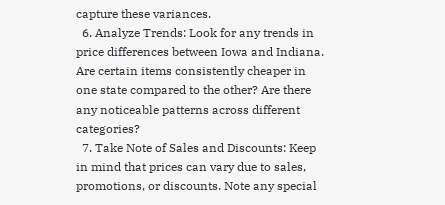capture these variances.
  6. Analyze Trends: Look for any trends in price differences between Iowa and Indiana. Are certain items consistently cheaper in one state compared to the other? Are there any noticeable patterns across different categories?
  7. Take Note of Sales and Discounts: Keep in mind that prices can vary due to sales, promotions, or discounts. Note any special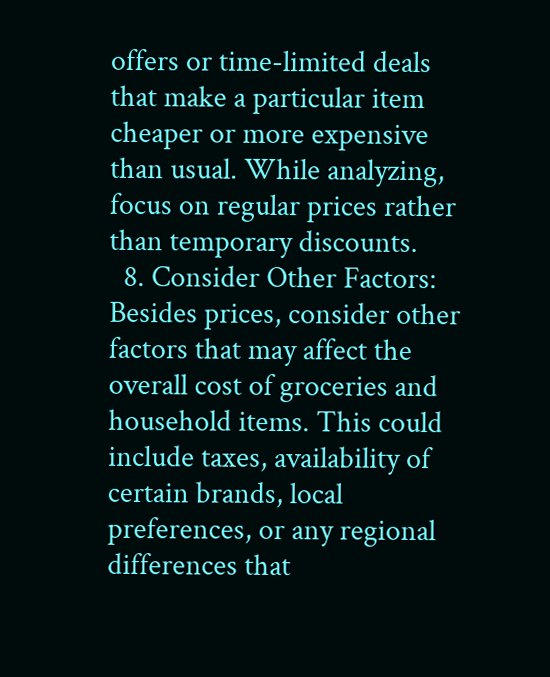offers or time-limited deals that make a particular item cheaper or more expensive than usual. While analyzing, focus on regular prices rather than temporary discounts.
  8. Consider Other Factors: Besides prices, consider other factors that may affect the overall cost of groceries and household items. This could include taxes, availability of certain brands, local preferences, or any regional differences that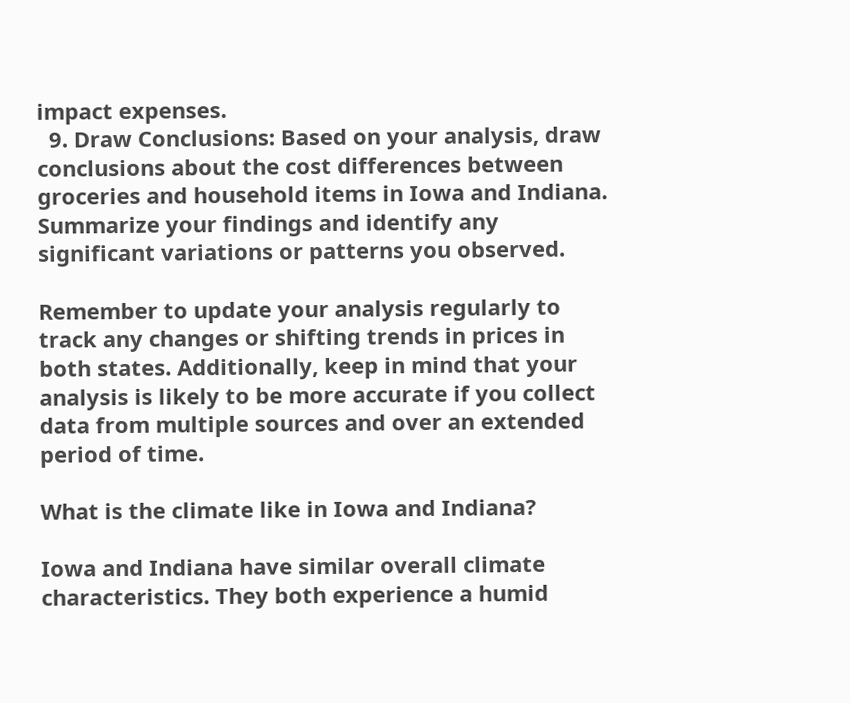impact expenses.
  9. Draw Conclusions: Based on your analysis, draw conclusions about the cost differences between groceries and household items in Iowa and Indiana. Summarize your findings and identify any significant variations or patterns you observed.

Remember to update your analysis regularly to track any changes or shifting trends in prices in both states. Additionally, keep in mind that your analysis is likely to be more accurate if you collect data from multiple sources and over an extended period of time.

What is the climate like in Iowa and Indiana?

Iowa and Indiana have similar overall climate characteristics. They both experience a humid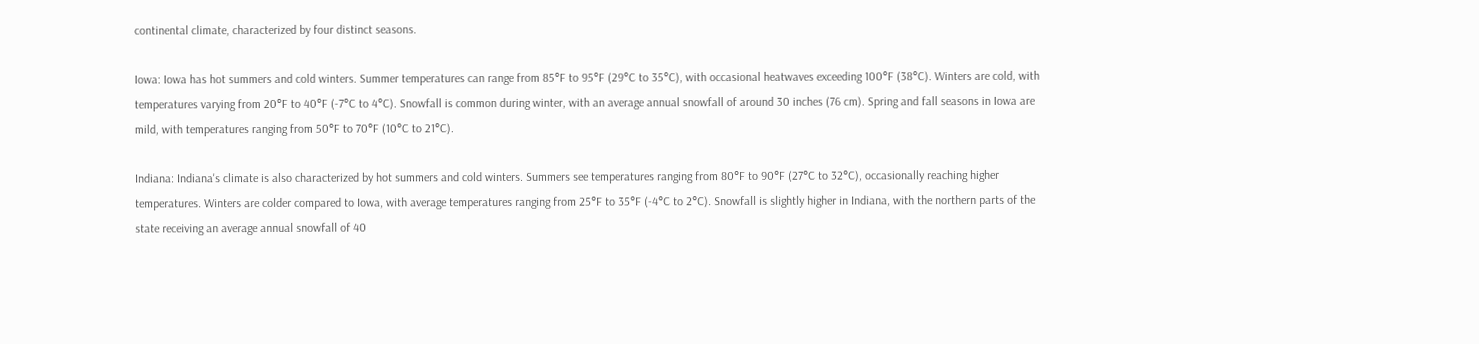continental climate, characterized by four distinct seasons.

Iowa: Iowa has hot summers and cold winters. Summer temperatures can range from 85°F to 95°F (29°C to 35°C), with occasional heatwaves exceeding 100°F (38°C). Winters are cold, with temperatures varying from 20°F to 40°F (-7°C to 4°C). Snowfall is common during winter, with an average annual snowfall of around 30 inches (76 cm). Spring and fall seasons in Iowa are mild, with temperatures ranging from 50°F to 70°F (10°C to 21°C).

Indiana: Indiana's climate is also characterized by hot summers and cold winters. Summers see temperatures ranging from 80°F to 90°F (27°C to 32°C), occasionally reaching higher temperatures. Winters are colder compared to Iowa, with average temperatures ranging from 25°F to 35°F (-4°C to 2°C). Snowfall is slightly higher in Indiana, with the northern parts of the state receiving an average annual snowfall of 40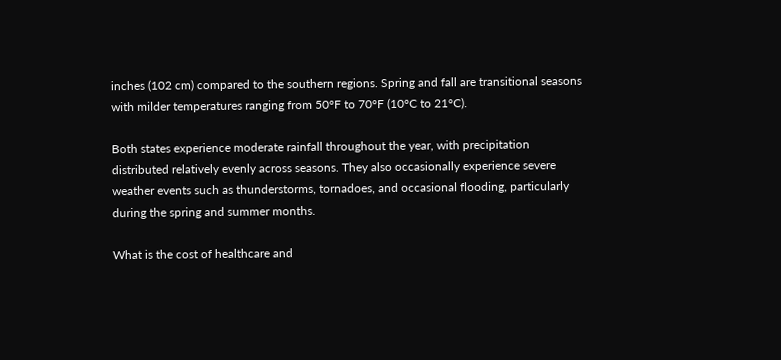inches (102 cm) compared to the southern regions. Spring and fall are transitional seasons with milder temperatures ranging from 50°F to 70°F (10°C to 21°C).

Both states experience moderate rainfall throughout the year, with precipitation distributed relatively evenly across seasons. They also occasionally experience severe weather events such as thunderstorms, tornadoes, and occasional flooding, particularly during the spring and summer months.

What is the cost of healthcare and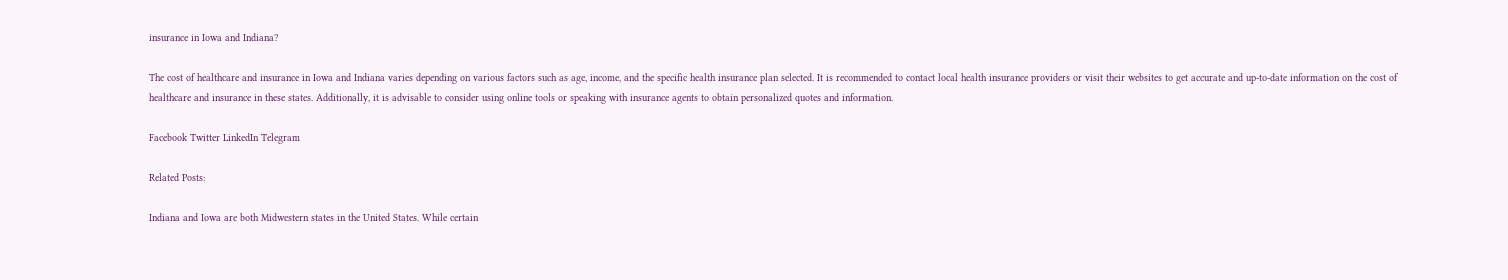insurance in Iowa and Indiana?

The cost of healthcare and insurance in Iowa and Indiana varies depending on various factors such as age, income, and the specific health insurance plan selected. It is recommended to contact local health insurance providers or visit their websites to get accurate and up-to-date information on the cost of healthcare and insurance in these states. Additionally, it is advisable to consider using online tools or speaking with insurance agents to obtain personalized quotes and information.

Facebook Twitter LinkedIn Telegram

Related Posts:

Indiana and Iowa are both Midwestern states in the United States. While certain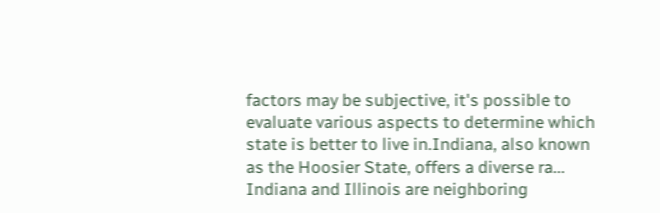factors may be subjective, it's possible to evaluate various aspects to determine which state is better to live in.Indiana, also known as the Hoosier State, offers a diverse ra...
Indiana and Illinois are neighboring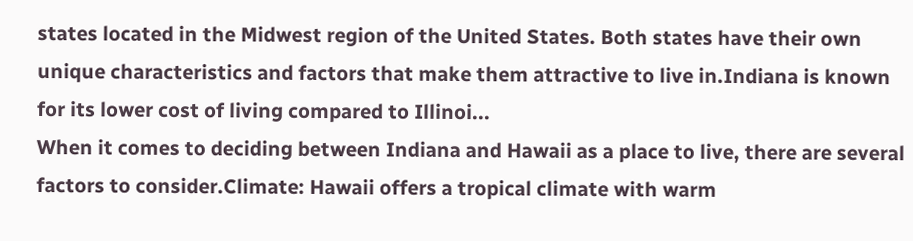states located in the Midwest region of the United States. Both states have their own unique characteristics and factors that make them attractive to live in.Indiana is known for its lower cost of living compared to Illinoi...
When it comes to deciding between Indiana and Hawaii as a place to live, there are several factors to consider.Climate: Hawaii offers a tropical climate with warm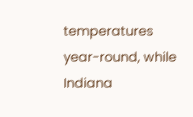temperatures year-round, while Indiana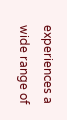experiences a wide range of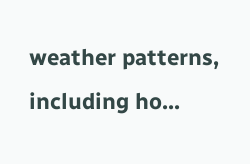weather patterns, including ho...